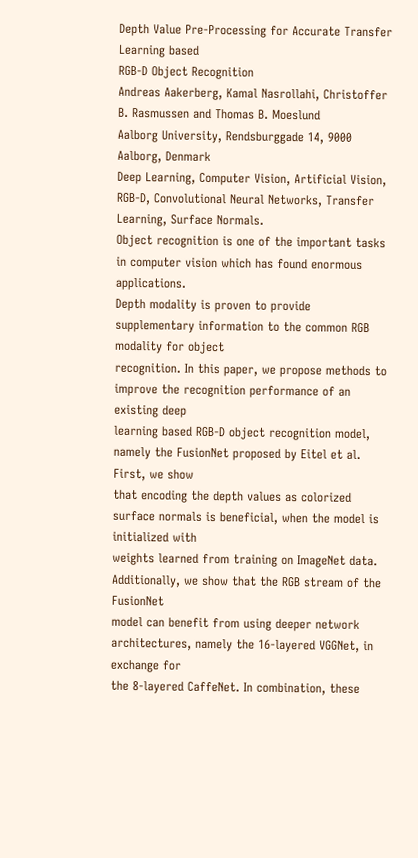Depth Value Pre-Processing for Accurate Transfer Learning based
RGB-D Object Recognition
Andreas Aakerberg, Kamal Nasrollahi, Christoffer B. Rasmussen and Thomas B. Moeslund
Aalborg University, Rendsburggade 14, 9000 Aalborg, Denmark
Deep Learning, Computer Vision, Artificial Vision, RGB-D, Convolutional Neural Networks, Transfer
Learning, Surface Normals.
Object recognition is one of the important tasks in computer vision which has found enormous applications.
Depth modality is proven to provide supplementary information to the common RGB modality for object
recognition. In this paper, we propose methods to improve the recognition performance of an existing deep
learning based RGB-D object recognition model, namely the FusionNet proposed by Eitel et al. First, we show
that encoding the depth values as colorized surface normals is beneficial, when the model is initialized with
weights learned from training on ImageNet data. Additionally, we show that the RGB stream of the FusionNet
model can benefit from using deeper network architectures, namely the 16-layered VGGNet, in exchange for
the 8-layered CaffeNet. In combination, these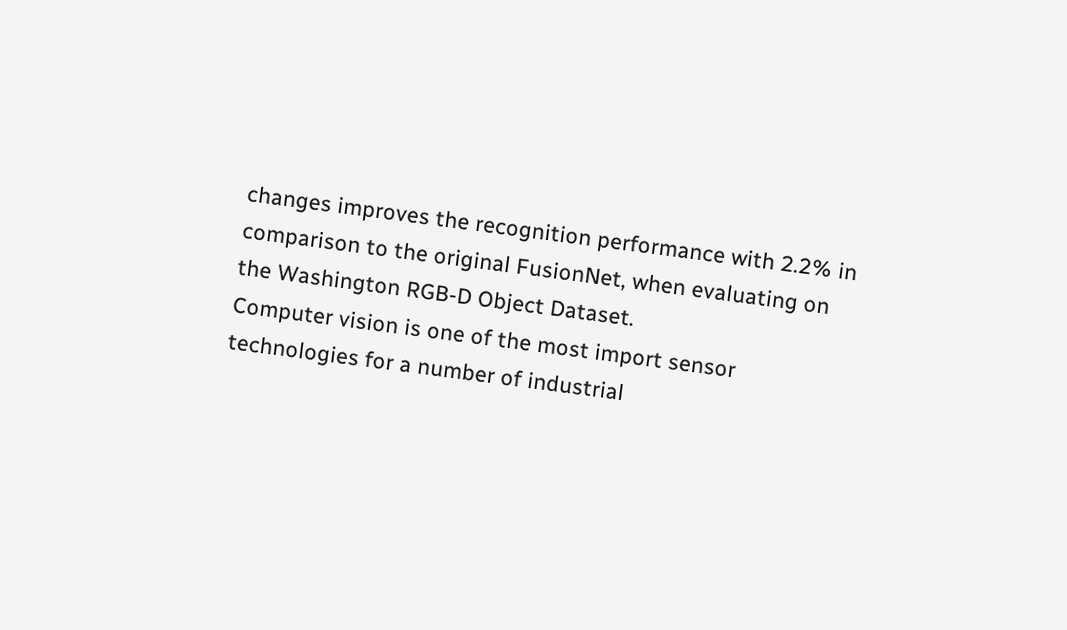changes improves the recognition performance with 2.2% in
comparison to the original FusionNet, when evaluating on the Washington RGB-D Object Dataset.
Computer vision is one of the most import sensor
technologies for a number of industrial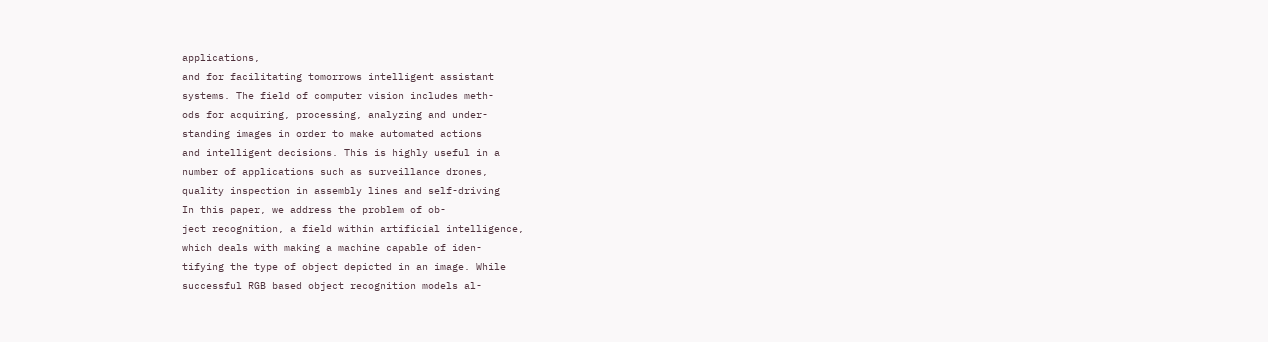applications,
and for facilitating tomorrows intelligent assistant
systems. The field of computer vision includes meth-
ods for acquiring, processing, analyzing and under-
standing images in order to make automated actions
and intelligent decisions. This is highly useful in a
number of applications such as surveillance drones,
quality inspection in assembly lines and self-driving
In this paper, we address the problem of ob-
ject recognition, a field within artificial intelligence,
which deals with making a machine capable of iden-
tifying the type of object depicted in an image. While
successful RGB based object recognition models al-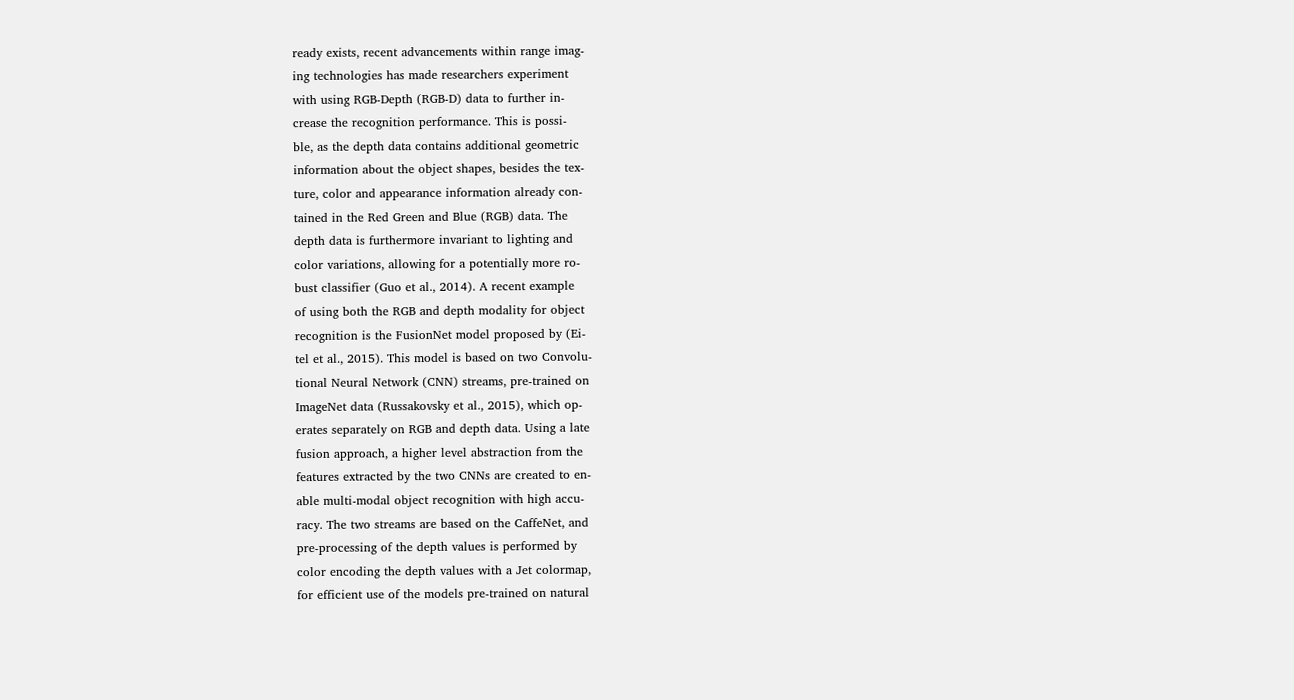ready exists, recent advancements within range imag-
ing technologies has made researchers experiment
with using RGB-Depth (RGB-D) data to further in-
crease the recognition performance. This is possi-
ble, as the depth data contains additional geometric
information about the object shapes, besides the tex-
ture, color and appearance information already con-
tained in the Red Green and Blue (RGB) data. The
depth data is furthermore invariant to lighting and
color variations, allowing for a potentially more ro-
bust classifier (Guo et al., 2014). A recent example
of using both the RGB and depth modality for object
recognition is the FusionNet model proposed by (Ei-
tel et al., 2015). This model is based on two Convolu-
tional Neural Network (CNN) streams, pre-trained on
ImageNet data (Russakovsky et al., 2015), which op-
erates separately on RGB and depth data. Using a late
fusion approach, a higher level abstraction from the
features extracted by the two CNNs are created to en-
able multi-modal object recognition with high accu-
racy. The two streams are based on the CaffeNet, and
pre-processing of the depth values is performed by
color encoding the depth values with a Jet colormap,
for efficient use of the models pre-trained on natural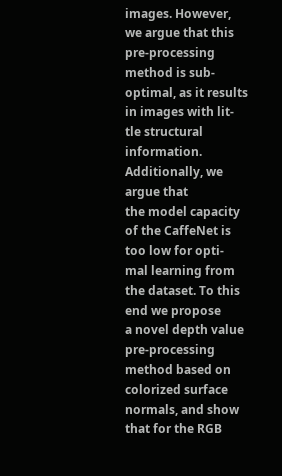images. However, we argue that this pre-processing
method is sub-optimal, as it results in images with lit-
tle structural information. Additionally, we argue that
the model capacity of the CaffeNet is too low for opti-
mal learning from the dataset. To this end we propose
a novel depth value pre-processing method based on
colorized surface normals, and show that for the RGB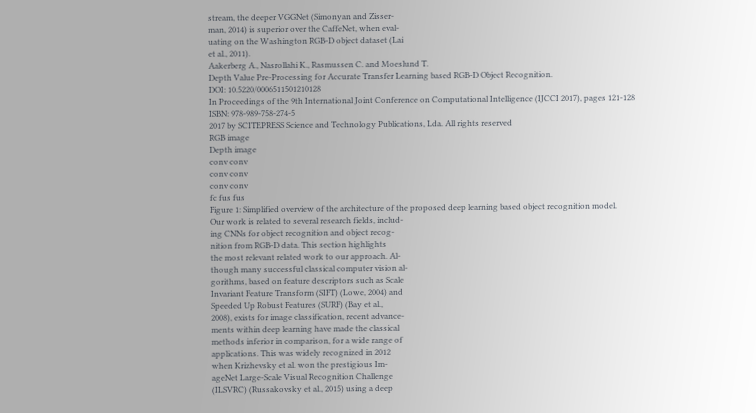stream, the deeper VGGNet (Simonyan and Zisser-
man, 2014) is superior over the CaffeNet, when eval-
uating on the Washington RGB-D object dataset (Lai
et al., 2011).
Aakerberg A., Nasrollahi K., Rasmussen C. and Moeslund T.
Depth Value Pre-Processing for Accurate Transfer Learning based RGB-D Object Recognition.
DOI: 10.5220/0006511501210128
In Proceedings of the 9th International Joint Conference on Computational Intelligence (IJCCI 2017), pages 121-128
ISBN: 978-989-758-274-5
2017 by SCITEPRESS Science and Technology Publications, Lda. All rights reserved
RGB image
Depth image
conv conv
conv conv
conv conv
fc fus fus
Figure 1: Simplified overview of the architecture of the proposed deep learning based object recognition model.
Our work is related to several research fields, includ-
ing CNNs for object recognition and object recog-
nition from RGB-D data. This section highlights
the most relevant related work to our approach. Al-
though many successful classical computer vision al-
gorithms, based on feature descriptors such as Scale
Invariant Feature Transform (SIFT) (Lowe, 2004) and
Speeded Up Robust Features (SURF) (Bay et al.,
2008), exists for image classification, recent advance-
ments within deep learning have made the classical
methods inferior in comparison, for a wide range of
applications. This was widely recognized in 2012
when Krizhevsky et al. won the prestigious Im-
ageNet Large-Scale Visual Recognition Challenge
(ILSVRC) (Russakovsky et al., 2015) using a deep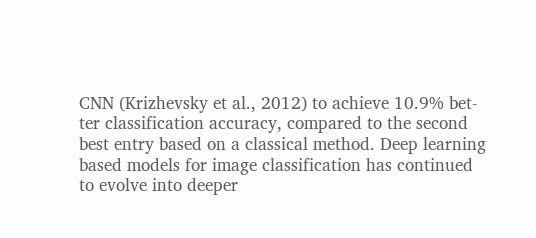CNN (Krizhevsky et al., 2012) to achieve 10.9% bet-
ter classification accuracy, compared to the second
best entry based on a classical method. Deep learning
based models for image classification has continued
to evolve into deeper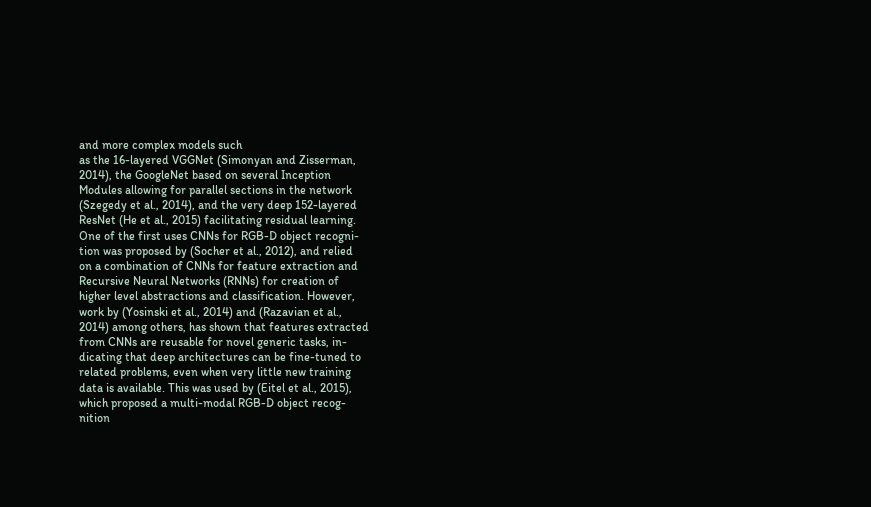and more complex models such
as the 16-layered VGGNet (Simonyan and Zisserman,
2014), the GoogleNet based on several Inception
Modules allowing for parallel sections in the network
(Szegedy et al., 2014), and the very deep 152-layered
ResNet (He et al., 2015) facilitating residual learning.
One of the first uses CNNs for RGB-D object recogni-
tion was proposed by (Socher et al., 2012), and relied
on a combination of CNNs for feature extraction and
Recursive Neural Networks (RNNs) for creation of
higher level abstractions and classification. However,
work by (Yosinski et al., 2014) and (Razavian et al.,
2014) among others, has shown that features extracted
from CNNs are reusable for novel generic tasks, in-
dicating that deep architectures can be fine-tuned to
related problems, even when very little new training
data is available. This was used by (Eitel et al., 2015),
which proposed a multi-modal RGB-D object recog-
nition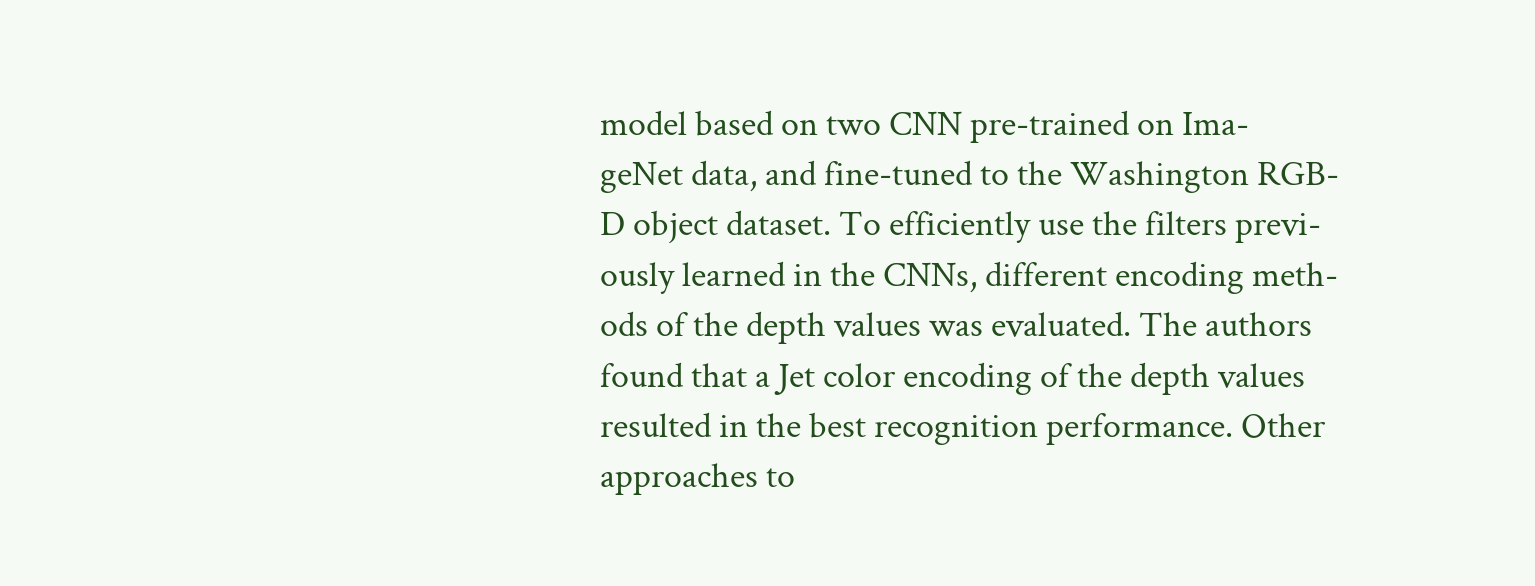model based on two CNN pre-trained on Ima-
geNet data, and fine-tuned to the Washington RGB-
D object dataset. To efficiently use the filters previ-
ously learned in the CNNs, different encoding meth-
ods of the depth values was evaluated. The authors
found that a Jet color encoding of the depth values
resulted in the best recognition performance. Other
approaches to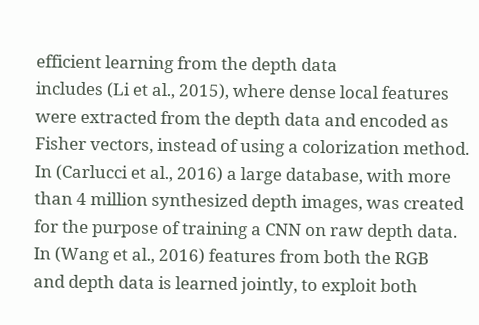efficient learning from the depth data
includes (Li et al., 2015), where dense local features
were extracted from the depth data and encoded as
Fisher vectors, instead of using a colorization method.
In (Carlucci et al., 2016) a large database, with more
than 4 million synthesized depth images, was created
for the purpose of training a CNN on raw depth data.
In (Wang et al., 2016) features from both the RGB
and depth data is learned jointly, to exploit both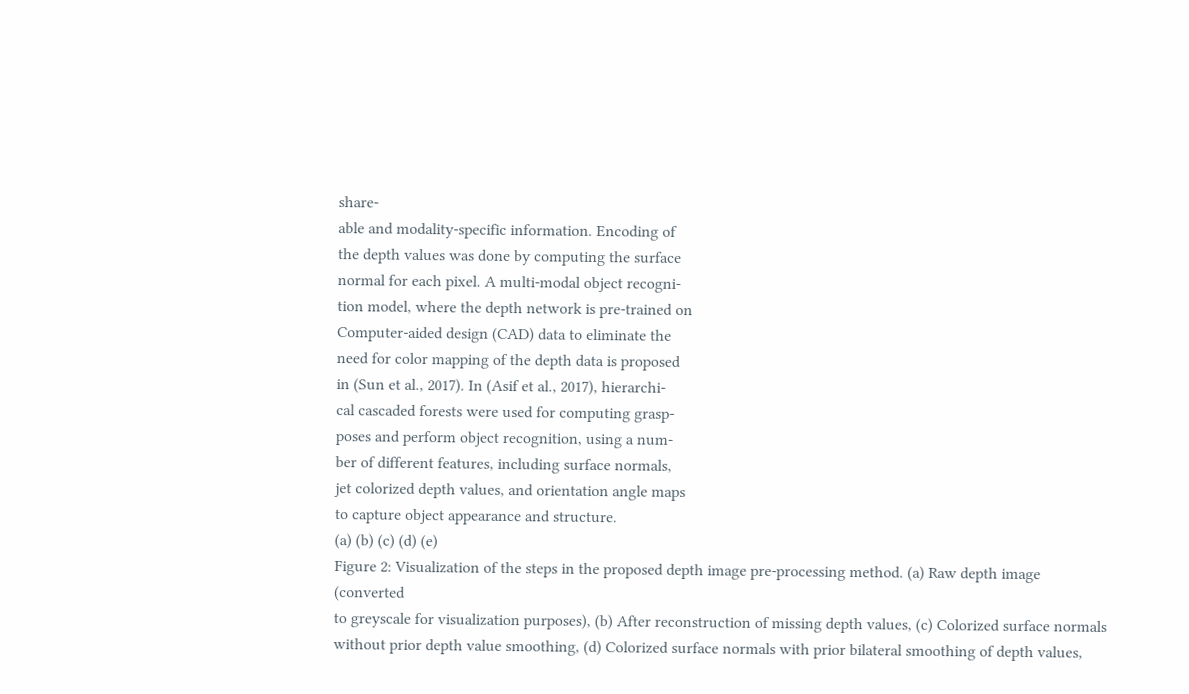share-
able and modality-specific information. Encoding of
the depth values was done by computing the surface
normal for each pixel. A multi-modal object recogni-
tion model, where the depth network is pre-trained on
Computer-aided design (CAD) data to eliminate the
need for color mapping of the depth data is proposed
in (Sun et al., 2017). In (Asif et al., 2017), hierarchi-
cal cascaded forests were used for computing grasp-
poses and perform object recognition, using a num-
ber of different features, including surface normals,
jet colorized depth values, and orientation angle maps
to capture object appearance and structure.
(a) (b) (c) (d) (e)
Figure 2: Visualization of the steps in the proposed depth image pre-processing method. (a) Raw depth image (converted
to greyscale for visualization purposes), (b) After reconstruction of missing depth values, (c) Colorized surface normals
without prior depth value smoothing, (d) Colorized surface normals with prior bilateral smoothing of depth values,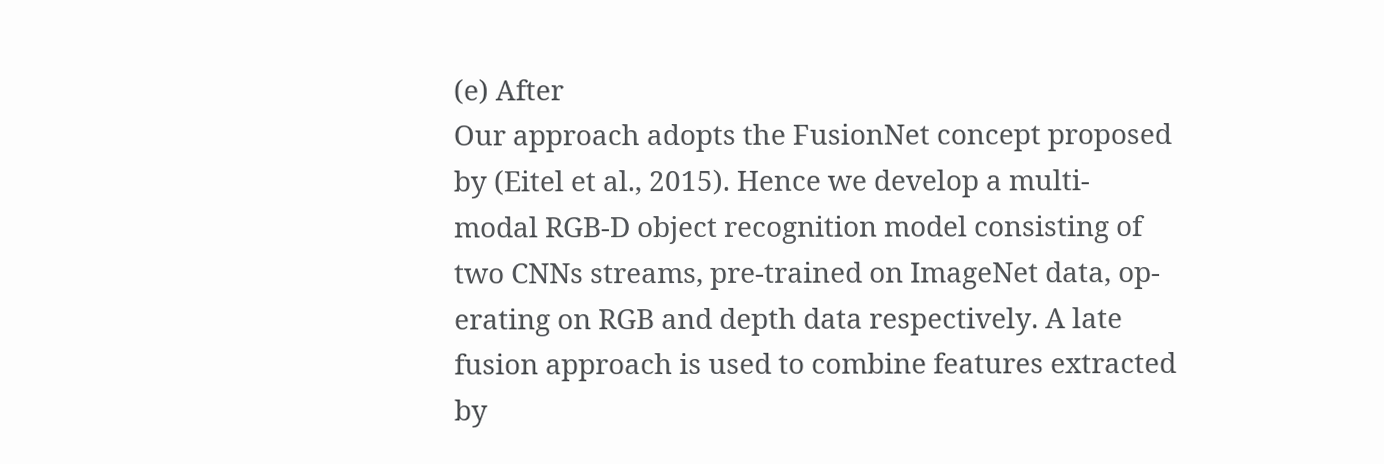(e) After
Our approach adopts the FusionNet concept proposed
by (Eitel et al., 2015). Hence we develop a multi-
modal RGB-D object recognition model consisting of
two CNNs streams, pre-trained on ImageNet data, op-
erating on RGB and depth data respectively. A late
fusion approach is used to combine features extracted
by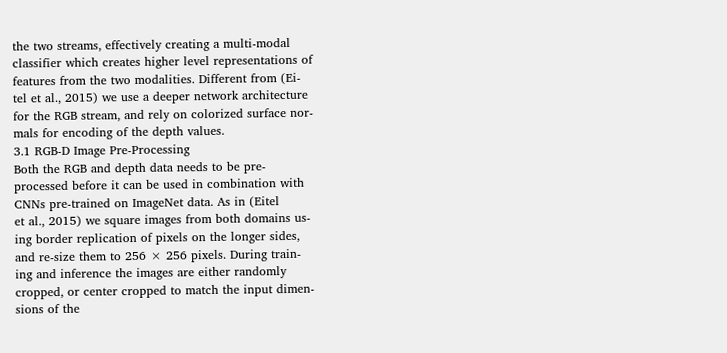the two streams, effectively creating a multi-modal
classifier which creates higher level representations of
features from the two modalities. Different from (Ei-
tel et al., 2015) we use a deeper network architecture
for the RGB stream, and rely on colorized surface nor-
mals for encoding of the depth values.
3.1 RGB-D Image Pre-Processing
Both the RGB and depth data needs to be pre-
processed before it can be used in combination with
CNNs pre-trained on ImageNet data. As in (Eitel
et al., 2015) we square images from both domains us-
ing border replication of pixels on the longer sides,
and re-size them to 256 × 256 pixels. During train-
ing and inference the images are either randomly
cropped, or center cropped to match the input dimen-
sions of the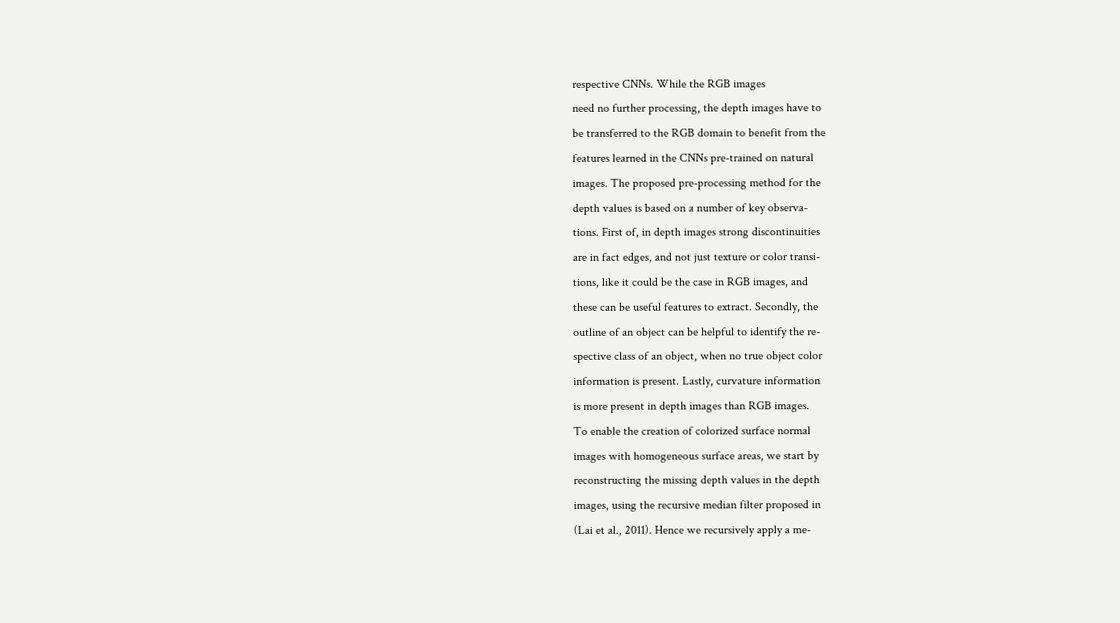respective CNNs. While the RGB images
need no further processing, the depth images have to
be transferred to the RGB domain to benefit from the
features learned in the CNNs pre-trained on natural
images. The proposed pre-processing method for the
depth values is based on a number of key observa-
tions. First of, in depth images strong discontinuities
are in fact edges, and not just texture or color transi-
tions, like it could be the case in RGB images, and
these can be useful features to extract. Secondly, the
outline of an object can be helpful to identify the re-
spective class of an object, when no true object color
information is present. Lastly, curvature information
is more present in depth images than RGB images.
To enable the creation of colorized surface normal
images with homogeneous surface areas, we start by
reconstructing the missing depth values in the depth
images, using the recursive median filter proposed in
(Lai et al., 2011). Hence we recursively apply a me-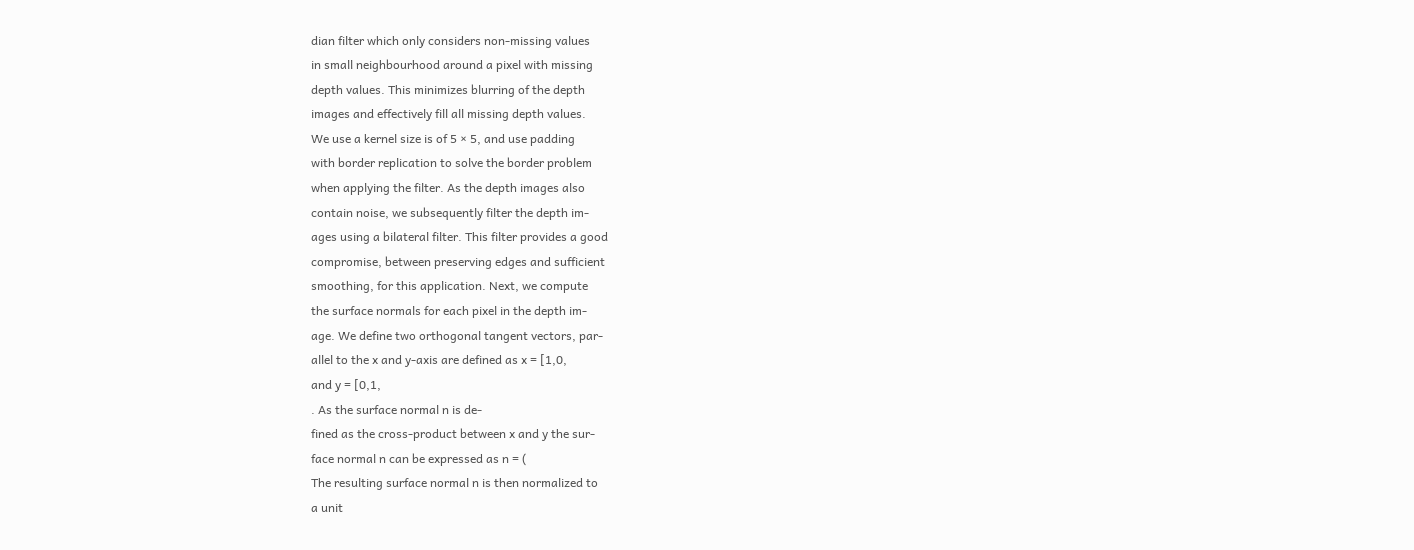dian filter which only considers non-missing values
in small neighbourhood around a pixel with missing
depth values. This minimizes blurring of the depth
images and effectively fill all missing depth values.
We use a kernel size is of 5 × 5, and use padding
with border replication to solve the border problem
when applying the filter. As the depth images also
contain noise, we subsequently filter the depth im-
ages using a bilateral filter. This filter provides a good
compromise, between preserving edges and sufficient
smoothing, for this application. Next, we compute
the surface normals for each pixel in the depth im-
age. We define two orthogonal tangent vectors, par-
allel to the x and y-axis are defined as x = [1,0,
and y = [0,1,
. As the surface normal n is de-
fined as the cross-product between x and y the sur-
face normal n can be expressed as n = (
The resulting surface normal n is then normalized to
a unit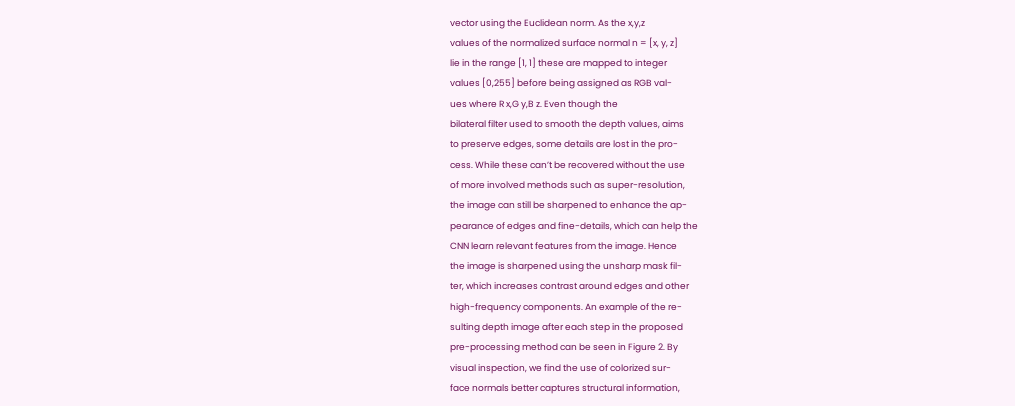vector using the Euclidean norm. As the x,y,z
values of the normalized surface normal n = [x, y, z]
lie in the range [1, 1] these are mapped to integer
values [0,255] before being assigned as RGB val-
ues where R x,G y,B z. Even though the
bilateral filter used to smooth the depth values, aims
to preserve edges, some details are lost in the pro-
cess. While these can’t be recovered without the use
of more involved methods such as super-resolution,
the image can still be sharpened to enhance the ap-
pearance of edges and fine-details, which can help the
CNN learn relevant features from the image. Hence
the image is sharpened using the unsharp mask fil-
ter, which increases contrast around edges and other
high-frequency components. An example of the re-
sulting depth image after each step in the proposed
pre-processing method can be seen in Figure 2. By
visual inspection, we find the use of colorized sur-
face normals better captures structural information,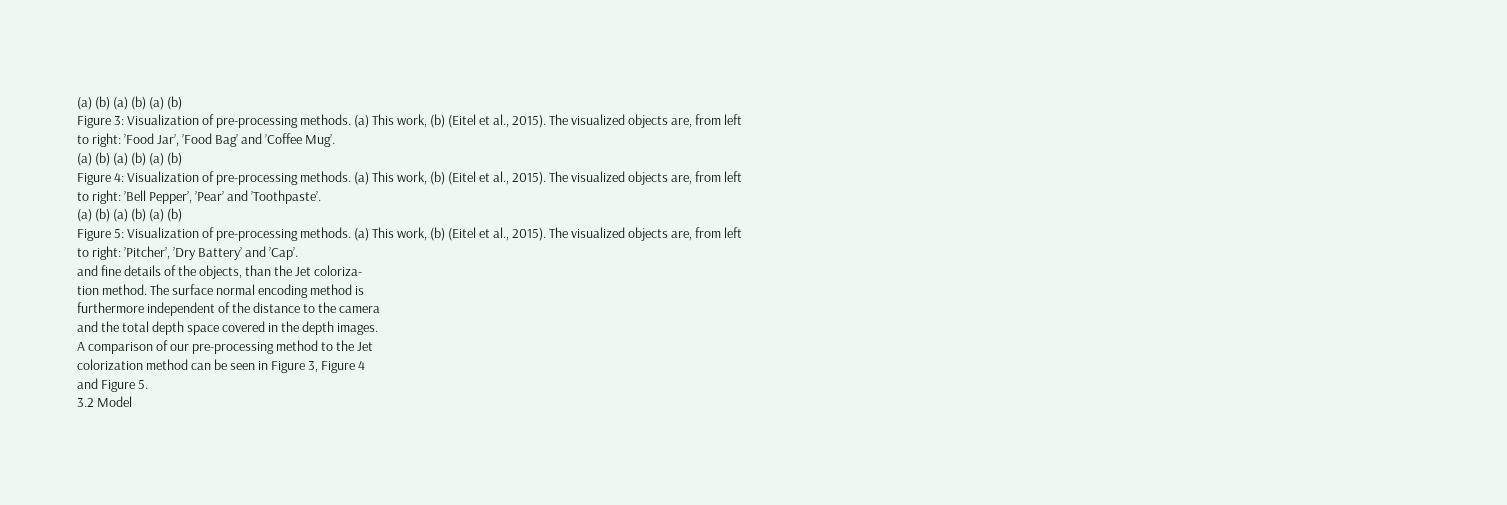(a) (b) (a) (b) (a) (b)
Figure 3: Visualization of pre-processing methods. (a) This work, (b) (Eitel et al., 2015). The visualized objects are, from left
to right: ’Food Jar’, ’Food Bag’ and ’Coffee Mug’.
(a) (b) (a) (b) (a) (b)
Figure 4: Visualization of pre-processing methods. (a) This work, (b) (Eitel et al., 2015). The visualized objects are, from left
to right: ’Bell Pepper’, ’Pear’ and ’Toothpaste’.
(a) (b) (a) (b) (a) (b)
Figure 5: Visualization of pre-processing methods. (a) This work, (b) (Eitel et al., 2015). The visualized objects are, from left
to right: ’Pitcher’, ’Dry Battery’ and ’Cap’.
and fine details of the objects, than the Jet coloriza-
tion method. The surface normal encoding method is
furthermore independent of the distance to the camera
and the total depth space covered in the depth images.
A comparison of our pre-processing method to the Jet
colorization method can be seen in Figure 3, Figure 4
and Figure 5.
3.2 Model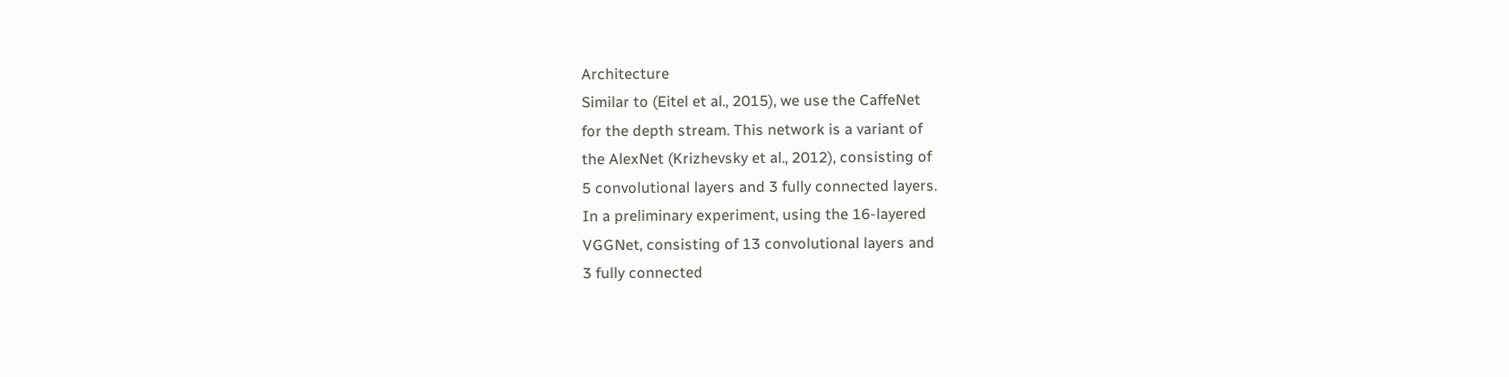Architecture
Similar to (Eitel et al., 2015), we use the CaffeNet
for the depth stream. This network is a variant of
the AlexNet (Krizhevsky et al., 2012), consisting of
5 convolutional layers and 3 fully connected layers.
In a preliminary experiment, using the 16-layered
VGGNet, consisting of 13 convolutional layers and
3 fully connected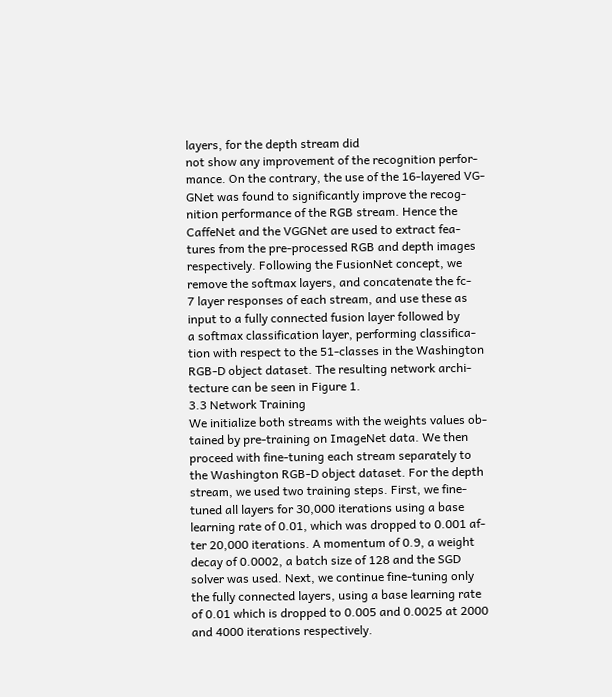layers, for the depth stream did
not show any improvement of the recognition perfor-
mance. On the contrary, the use of the 16-layered VG-
GNet was found to significantly improve the recog-
nition performance of the RGB stream. Hence the
CaffeNet and the VGGNet are used to extract fea-
tures from the pre-processed RGB and depth images
respectively. Following the FusionNet concept, we
remove the softmax layers, and concatenate the fc-
7 layer responses of each stream, and use these as
input to a fully connected fusion layer followed by
a softmax classification layer, performing classifica-
tion with respect to the 51-classes in the Washington
RGB-D object dataset. The resulting network archi-
tecture can be seen in Figure 1.
3.3 Network Training
We initialize both streams with the weights values ob-
tained by pre-training on ImageNet data. We then
proceed with fine-tuning each stream separately to
the Washington RGB-D object dataset. For the depth
stream, we used two training steps. First, we fine-
tuned all layers for 30,000 iterations using a base
learning rate of 0.01, which was dropped to 0.001 af-
ter 20,000 iterations. A momentum of 0.9, a weight
decay of 0.0002, a batch size of 128 and the SGD
solver was used. Next, we continue fine-tuning only
the fully connected layers, using a base learning rate
of 0.01 which is dropped to 0.005 and 0.0025 at 2000
and 4000 iterations respectively.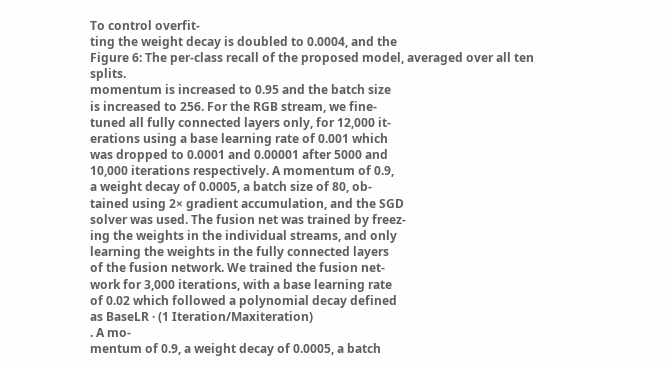To control overfit-
ting the weight decay is doubled to 0.0004, and the
Figure 6: The per-class recall of the proposed model, averaged over all ten splits.
momentum is increased to 0.95 and the batch size
is increased to 256. For the RGB stream, we fine-
tuned all fully connected layers only, for 12,000 it-
erations using a base learning rate of 0.001 which
was dropped to 0.0001 and 0.00001 after 5000 and
10,000 iterations respectively. A momentum of 0.9,
a weight decay of 0.0005, a batch size of 80, ob-
tained using 2× gradient accumulation, and the SGD
solver was used. The fusion net was trained by freez-
ing the weights in the individual streams, and only
learning the weights in the fully connected layers
of the fusion network. We trained the fusion net-
work for 3,000 iterations, with a base learning rate
of 0.02 which followed a polynomial decay defined
as BaseLR · (1 Iteration/Maxiteration)
. A mo-
mentum of 0.9, a weight decay of 0.0005, a batch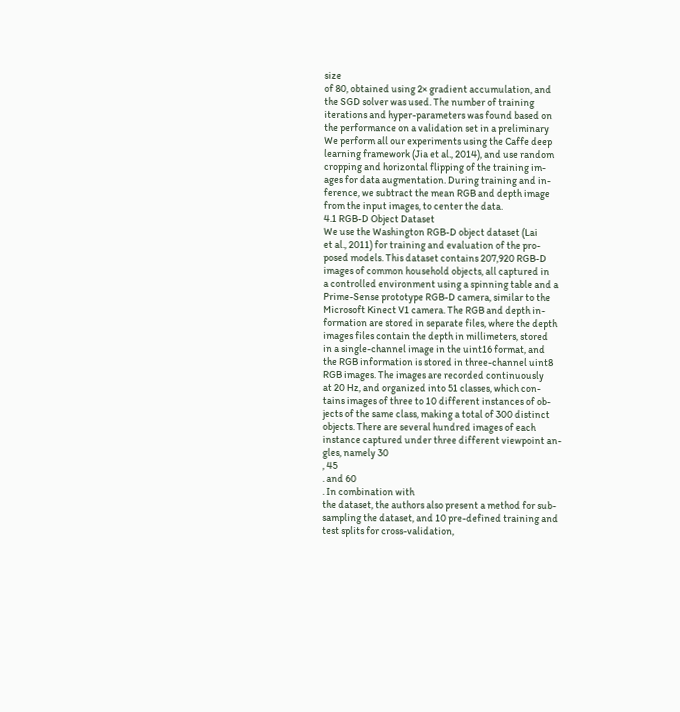size
of 80, obtained using 2× gradient accumulation, and
the SGD solver was used. The number of training
iterations and hyper-parameters was found based on
the performance on a validation set in a preliminary
We perform all our experiments using the Caffe deep
learning framework (Jia et al., 2014), and use random
cropping and horizontal flipping of the training im-
ages for data augmentation. During training and in-
ference, we subtract the mean RGB and depth image
from the input images, to center the data.
4.1 RGB-D Object Dataset
We use the Washington RGB-D object dataset (Lai
et al., 2011) for training and evaluation of the pro-
posed models. This dataset contains 207,920 RGB-D
images of common household objects, all captured in
a controlled environment using a spinning table and a
Prime-Sense prototype RGB-D camera, similar to the
Microsoft Kinect V1 camera. The RGB and depth in-
formation are stored in separate files, where the depth
images files contain the depth in millimeters, stored
in a single-channel image in the uint16 format, and
the RGB information is stored in three-channel uint8
RGB images. The images are recorded continuously
at 20 Hz, and organized into 51 classes, which con-
tains images of three to 10 different instances of ob-
jects of the same class, making a total of 300 distinct
objects. There are several hundred images of each
instance captured under three different viewpoint an-
gles, namely 30
, 45
. and 60
. In combination with
the dataset, the authors also present a method for sub-
sampling the dataset, and 10 pre-defined training and
test splits for cross-validation,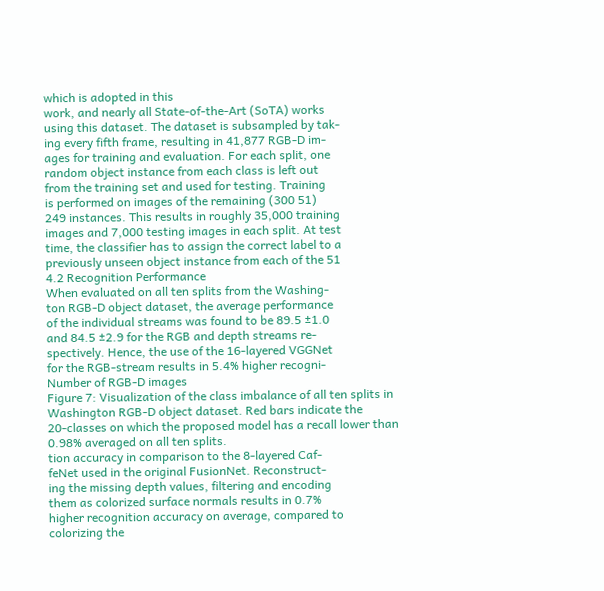which is adopted in this
work, and nearly all State-of-the-Art (SoTA) works
using this dataset. The dataset is subsampled by tak-
ing every fifth frame, resulting in 41,877 RGB-D im-
ages for training and evaluation. For each split, one
random object instance from each class is left out
from the training set and used for testing. Training
is performed on images of the remaining (300 51)
249 instances. This results in roughly 35,000 training
images and 7,000 testing images in each split. At test
time, the classifier has to assign the correct label to a
previously unseen object instance from each of the 51
4.2 Recognition Performance
When evaluated on all ten splits from the Washing-
ton RGB-D object dataset, the average performance
of the individual streams was found to be 89.5 ±1.0
and 84.5 ±2.9 for the RGB and depth streams re-
spectively. Hence, the use of the 16-layered VGGNet
for the RGB-stream results in 5.4% higher recogni-
Number of RGB-D images
Figure 7: Visualization of the class imbalance of all ten splits in Washington RGB-D object dataset. Red bars indicate the
20-classes on which the proposed model has a recall lower than 0.98% averaged on all ten splits.
tion accuracy in comparison to the 8-layered Caf-
feNet used in the original FusionNet. Reconstruct-
ing the missing depth values, filtering and encoding
them as colorized surface normals results in 0.7%
higher recognition accuracy on average, compared to
colorizing the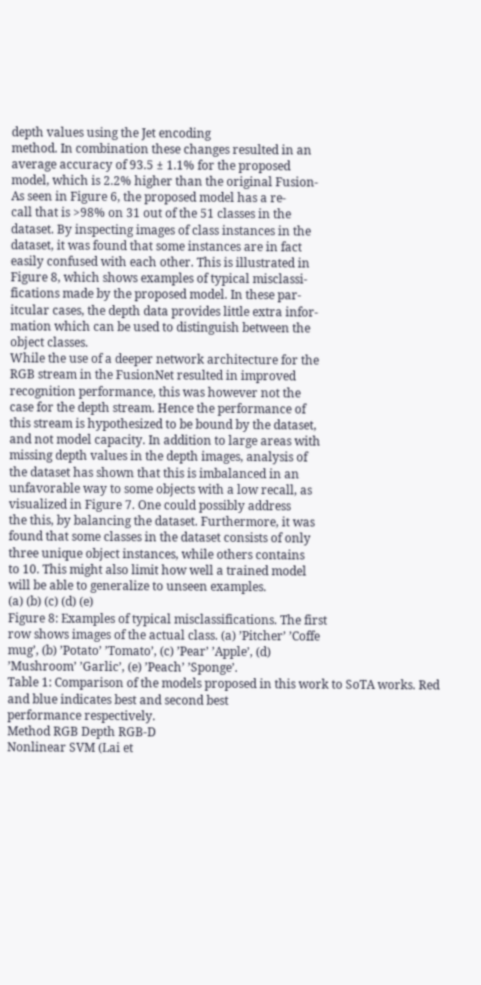depth values using the Jet encoding
method. In combination these changes resulted in an
average accuracy of 93.5 ± 1.1% for the proposed
model, which is 2.2% higher than the original Fusion-
As seen in Figure 6, the proposed model has a re-
call that is >98% on 31 out of the 51 classes in the
dataset. By inspecting images of class instances in the
dataset, it was found that some instances are in fact
easily confused with each other. This is illustrated in
Figure 8, which shows examples of typical misclassi-
fications made by the proposed model. In these par-
itcular cases, the depth data provides little extra infor-
mation which can be used to distinguish between the
object classes.
While the use of a deeper network architecture for the
RGB stream in the FusionNet resulted in improved
recognition performance, this was however not the
case for the depth stream. Hence the performance of
this stream is hypothesized to be bound by the dataset,
and not model capacity. In addition to large areas with
missing depth values in the depth images, analysis of
the dataset has shown that this is imbalanced in an
unfavorable way to some objects with a low recall, as
visualized in Figure 7. One could possibly address
the this, by balancing the dataset. Furthermore, it was
found that some classes in the dataset consists of only
three unique object instances, while others contains
to 10. This might also limit how well a trained model
will be able to generalize to unseen examples.
(a) (b) (c) (d) (e)
Figure 8: Examples of typical misclassifications. The first
row shows images of the actual class. (a) ’Pitcher’ ’Coffe
mug’, (b) ’Potato’ ’Tomato’, (c) ’Pear’ ’Apple’, (d)
’Mushroom’ ’Garlic’, (e) ’Peach’ ’Sponge’.
Table 1: Comparison of the models proposed in this work to SoTA works. Red and blue indicates best and second best
performance respectively.
Method RGB Depth RGB-D
Nonlinear SVM (Lai et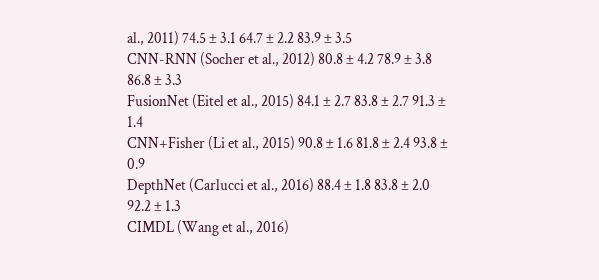al., 2011) 74.5 ± 3.1 64.7 ± 2.2 83.9 ± 3.5
CNN-RNN (Socher et al., 2012) 80.8 ± 4.2 78.9 ± 3.8 86.8 ± 3.3
FusionNet (Eitel et al., 2015) 84.1 ± 2.7 83.8 ± 2.7 91.3 ± 1.4
CNN+Fisher (Li et al., 2015) 90.8 ± 1.6 81.8 ± 2.4 93.8 ± 0.9
DepthNet (Carlucci et al., 2016) 88.4 ± 1.8 83.8 ± 2.0 92.2 ± 1.3
CIMDL (Wang et al., 2016)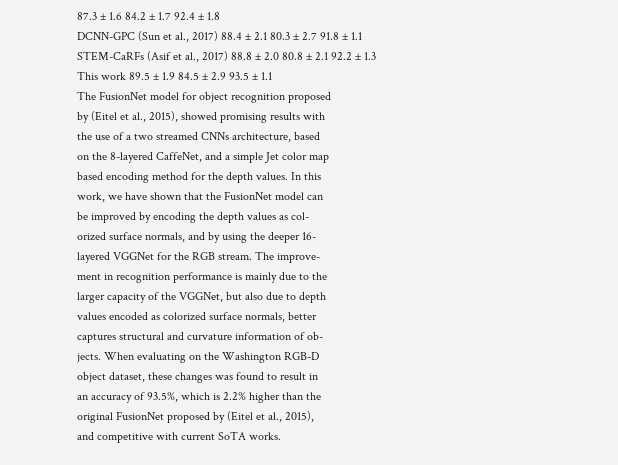87.3 ± 1.6 84.2 ± 1.7 92.4 ± 1.8
DCNN-GPC (Sun et al., 2017) 88.4 ± 2.1 80.3 ± 2.7 91.8 ± 1.1
STEM-CaRFs (Asif et al., 2017) 88.8 ± 2.0 80.8 ± 2.1 92.2 ± 1.3
This work 89.5 ± 1.9 84.5 ± 2.9 93.5 ± 1.1
The FusionNet model for object recognition proposed
by (Eitel et al., 2015), showed promising results with
the use of a two streamed CNNs architecture, based
on the 8-layered CaffeNet, and a simple Jet color map
based encoding method for the depth values. In this
work, we have shown that the FusionNet model can
be improved by encoding the depth values as col-
orized surface normals, and by using the deeper 16-
layered VGGNet for the RGB stream. The improve-
ment in recognition performance is mainly due to the
larger capacity of the VGGNet, but also due to depth
values encoded as colorized surface normals, better
captures structural and curvature information of ob-
jects. When evaluating on the Washington RGB-D
object dataset, these changes was found to result in
an accuracy of 93.5%, which is 2.2% higher than the
original FusionNet proposed by (Eitel et al., 2015),
and competitive with current SoTA works.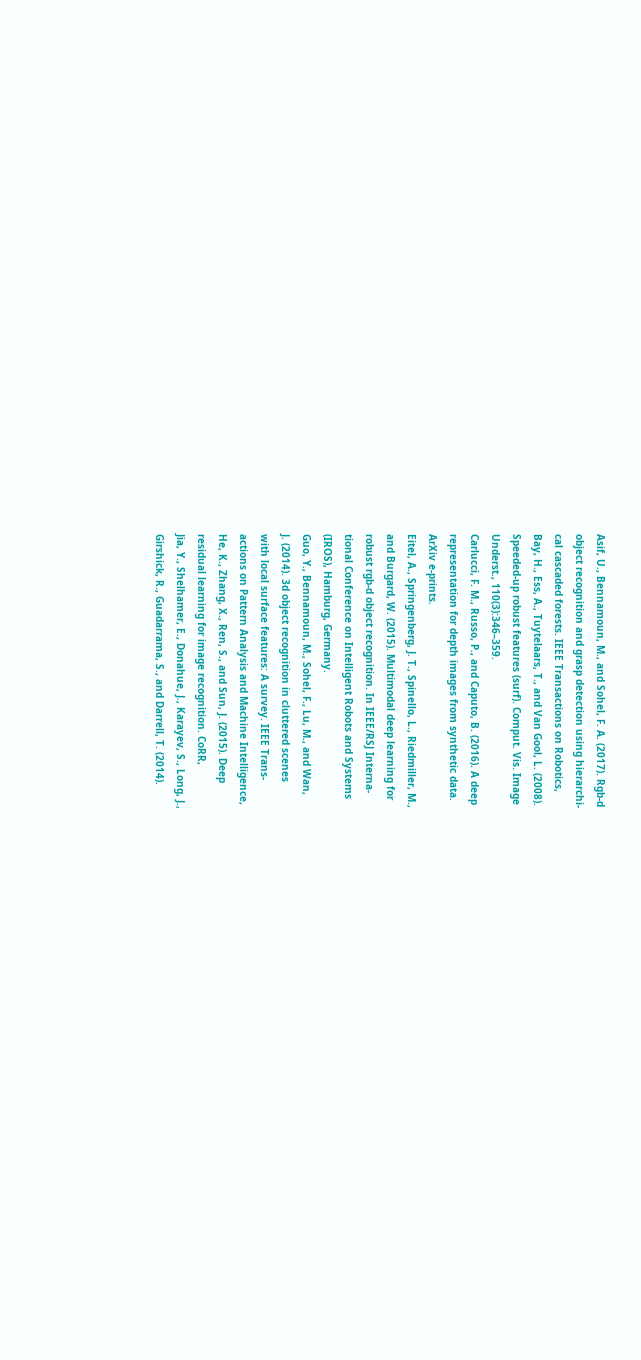Asif, U., Bennamoun, M., and Sohel, F. A. (2017). Rgb-d
object recognition and grasp detection using hierarchi-
cal cascaded forests. IEEE Transactions on Robotics,
Bay, H., Ess, A., Tuytelaars, T., and Van Gool, L. (2008).
Speeded-up robust features (surf). Comput. Vis. Image
Underst., 110(3):346–359.
Carlucci, F. M., Russo, P., and Caputo, B. (2016). A deep
representation for depth images from synthetic data.
ArXiv e-prints.
Eitel, A., Springenberg, J. T., Spinello, L., Riedmiller, M.,
and Burgard, W. (2015). Multimodal deep learning for
robust rgb-d object recognition. In IEEE/RSJ Interna-
tional Conference on Intelligent Robots and Systems
(IROS), Hamburg, Germany.
Guo, Y., Bennamoun, M., Sohel, F., Lu, M., and Wan,
J. (2014). 3d object recognition in cluttered scenes
with local surface features: A survey. IEEE Trans-
actions on Pattern Analysis and Machine Intelligence,
He, K., Zhang, X., Ren, S., and Sun, J. (2015). Deep
residual learning for image recognition. CoRR,
Jia, Y., Shelhamer, E., Donahue, J., Karayev, S., Long, J.,
Girshick, R., Guadarrama, S., and Darrell, T. (2014).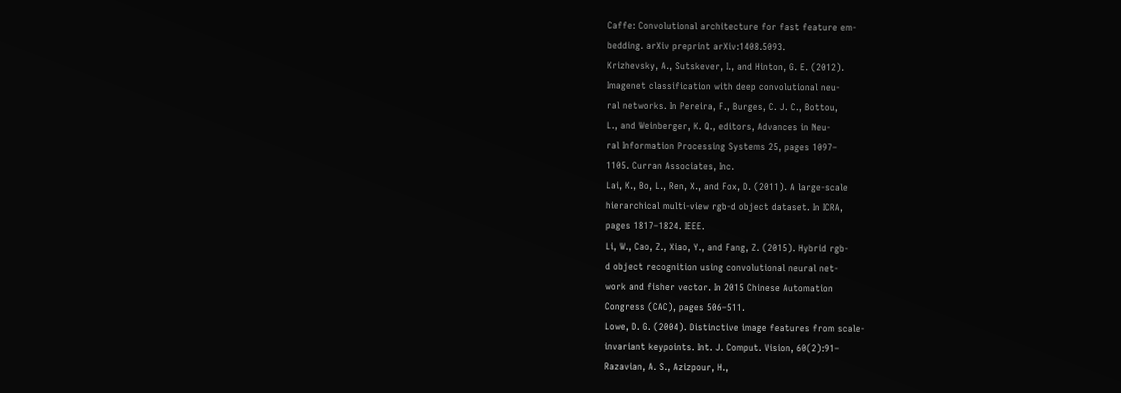Caffe: Convolutional architecture for fast feature em-
bedding. arXiv preprint arXiv:1408.5093.
Krizhevsky, A., Sutskever, I., and Hinton, G. E. (2012).
Imagenet classification with deep convolutional neu-
ral networks. In Pereira, F., Burges, C. J. C., Bottou,
L., and Weinberger, K. Q., editors, Advances in Neu-
ral Information Processing Systems 25, pages 1097–
1105. Curran Associates, Inc.
Lai, K., Bo, L., Ren, X., and Fox, D. (2011). A large-scale
hierarchical multi-view rgb-d object dataset. In ICRA,
pages 1817–1824. IEEE.
Li, W., Cao, Z., Xiao, Y., and Fang, Z. (2015). Hybrid rgb-
d object recognition using convolutional neural net-
work and fisher vector. In 2015 Chinese Automation
Congress (CAC), pages 506–511.
Lowe, D. G. (2004). Distinctive image features from scale-
invariant keypoints. Int. J. Comput. Vision, 60(2):91–
Razavian, A. S., Azizpour, H.,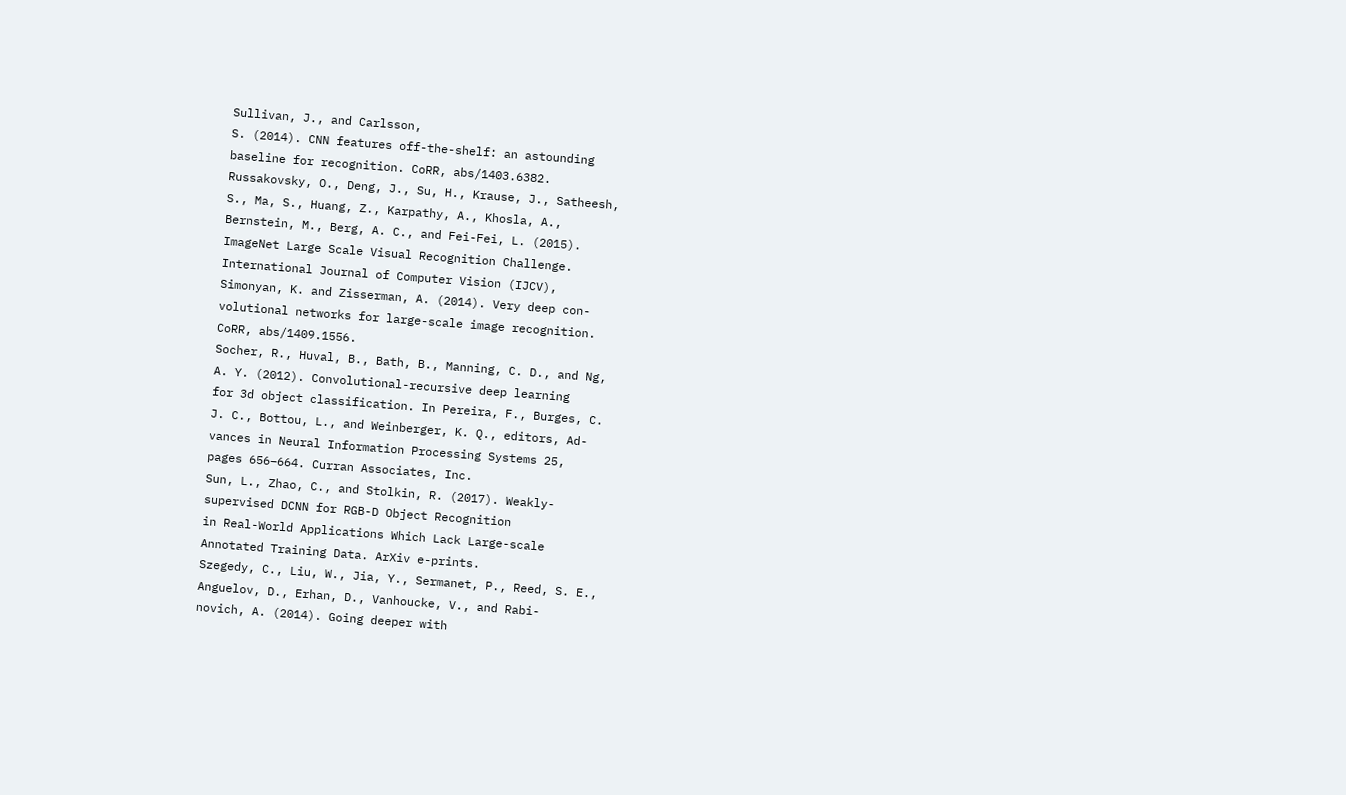Sullivan, J., and Carlsson,
S. (2014). CNN features off-the-shelf: an astounding
baseline for recognition. CoRR, abs/1403.6382.
Russakovsky, O., Deng, J., Su, H., Krause, J., Satheesh,
S., Ma, S., Huang, Z., Karpathy, A., Khosla, A.,
Bernstein, M., Berg, A. C., and Fei-Fei, L. (2015).
ImageNet Large Scale Visual Recognition Challenge.
International Journal of Computer Vision (IJCV),
Simonyan, K. and Zisserman, A. (2014). Very deep con-
volutional networks for large-scale image recognition.
CoRR, abs/1409.1556.
Socher, R., Huval, B., Bath, B., Manning, C. D., and Ng,
A. Y. (2012). Convolutional-recursive deep learning
for 3d object classification. In Pereira, F., Burges, C.
J. C., Bottou, L., and Weinberger, K. Q., editors, Ad-
vances in Neural Information Processing Systems 25,
pages 656–664. Curran Associates, Inc.
Sun, L., Zhao, C., and Stolkin, R. (2017). Weakly-
supervised DCNN for RGB-D Object Recognition
in Real-World Applications Which Lack Large-scale
Annotated Training Data. ArXiv e-prints.
Szegedy, C., Liu, W., Jia, Y., Sermanet, P., Reed, S. E.,
Anguelov, D., Erhan, D., Vanhoucke, V., and Rabi-
novich, A. (2014). Going deeper with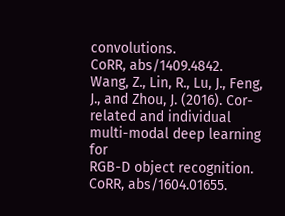convolutions.
CoRR, abs/1409.4842.
Wang, Z., Lin, R., Lu, J., Feng, J., and Zhou, J. (2016). Cor-
related and individual multi-modal deep learning for
RGB-D object recognition. CoRR, abs/1604.01655.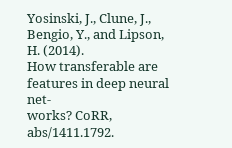Yosinski, J., Clune, J., Bengio, Y., and Lipson, H. (2014).
How transferable are features in deep neural net-
works? CoRR, abs/1411.1792.